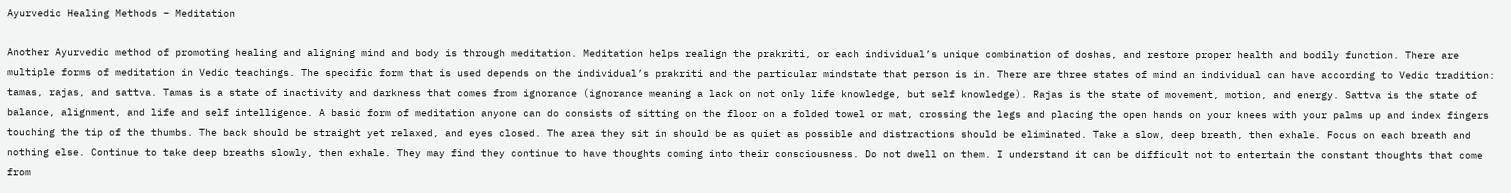Ayurvedic Healing Methods – Meditation

Another Ayurvedic method of promoting healing and aligning mind and body is through meditation. Meditation helps realign the prakriti, or each individual’s unique combination of doshas, and restore proper health and bodily function. There are multiple forms of meditation in Vedic teachings. The specific form that is used depends on the individual’s prakriti and the particular mindstate that person is in. There are three states of mind an individual can have according to Vedic tradition: tamas, rajas, and sattva. Tamas is a state of inactivity and darkness that comes from ignorance (ignorance meaning a lack on not only life knowledge, but self knowledge). Rajas is the state of movement, motion, and energy. Sattva is the state of balance, alignment, and life and self intelligence. A basic form of meditation anyone can do consists of sitting on the floor on a folded towel or mat, crossing the legs and placing the open hands on your knees with your palms up and index fingers touching the tip of the thumbs. The back should be straight yet relaxed, and eyes closed. The area they sit in should be as quiet as possible and distractions should be eliminated. Take a slow, deep breath, then exhale. Focus on each breath and nothing else. Continue to take deep breaths slowly, then exhale. They may find they continue to have thoughts coming into their consciousness. Do not dwell on them. I understand it can be difficult not to entertain the constant thoughts that come from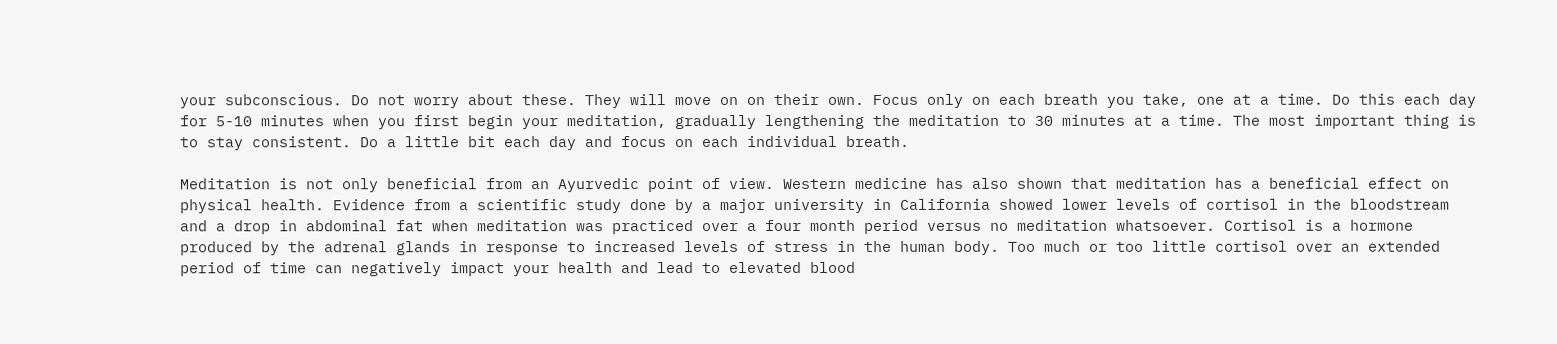your subconscious. Do not worry about these. They will move on on their own. Focus only on each breath you take, one at a time. Do this each day for 5-10 minutes when you first begin your meditation, gradually lengthening the meditation to 30 minutes at a time. The most important thing is to stay consistent. Do a little bit each day and focus on each individual breath.

Meditation is not only beneficial from an Ayurvedic point of view. Western medicine has also shown that meditation has a beneficial effect on physical health. Evidence from a scientific study done by a major university in California showed lower levels of cortisol in the bloodstream and a drop in abdominal fat when meditation was practiced over a four month period versus no meditation whatsoever. Cortisol is a hormone produced by the adrenal glands in response to increased levels of stress in the human body. Too much or too little cortisol over an extended period of time can negatively impact your health and lead to elevated blood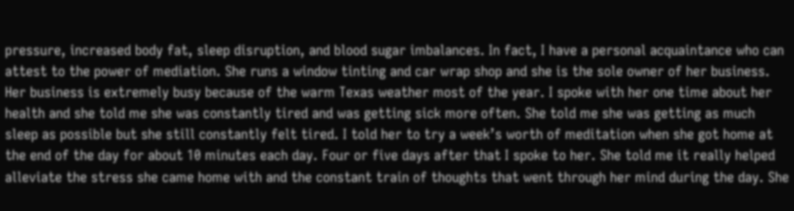pressure, increased body fat, sleep disruption, and blood sugar imbalances. In fact, I have a personal acquaintance who can attest to the power of mediation. She runs a window tinting and car wrap shop and she is the sole owner of her business. Her business is extremely busy because of the warm Texas weather most of the year. I spoke with her one time about her health and she told me she was constantly tired and was getting sick more often. She told me she was getting as much sleep as possible but she still constantly felt tired. I told her to try a week’s worth of meditation when she got home at the end of the day for about 10 minutes each day. Four or five days after that I spoke to her. She told me it really helped alleviate the stress she came home with and the constant train of thoughts that went through her mind during the day. She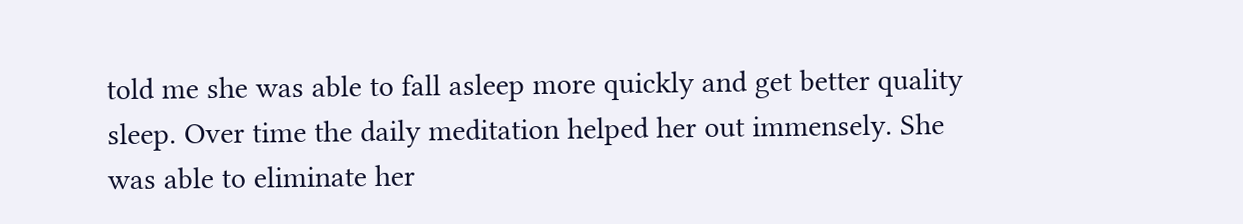told me she was able to fall asleep more quickly and get better quality sleep. Over time the daily meditation helped her out immensely. She was able to eliminate her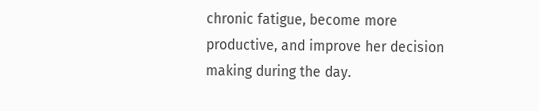chronic fatigue, become more productive, and improve her decision making during the day.